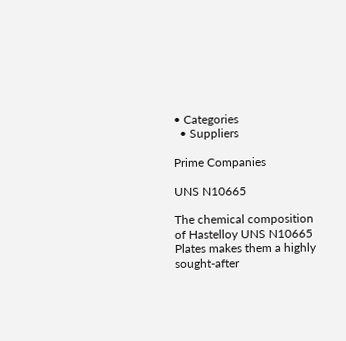• Categories
  • Suppliers

Prime Companies

UNS N10665

The chemical composition of Hastelloy UNS N10665 Plates makes them a highly sought-after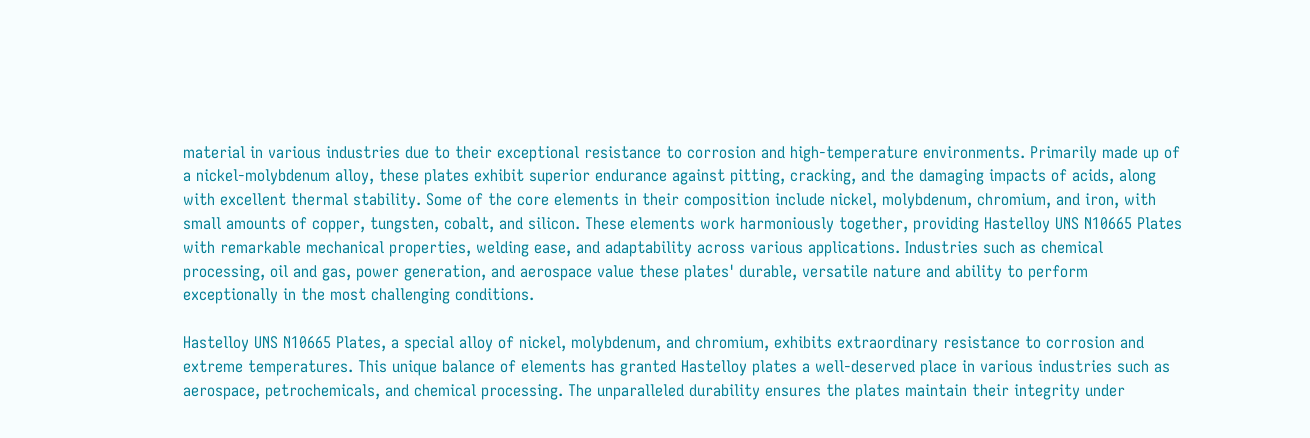material in various industries due to their exceptional resistance to corrosion and high-temperature environments. Primarily made up of a nickel-molybdenum alloy, these plates exhibit superior endurance against pitting, cracking, and the damaging impacts of acids, along with excellent thermal stability. Some of the core elements in their composition include nickel, molybdenum, chromium, and iron, with small amounts of copper, tungsten, cobalt, and silicon. These elements work harmoniously together, providing Hastelloy UNS N10665 Plates with remarkable mechanical properties, welding ease, and adaptability across various applications. Industries such as chemical processing, oil and gas, power generation, and aerospace value these plates' durable, versatile nature and ability to perform exceptionally in the most challenging conditions.

Hastelloy UNS N10665 Plates, a special alloy of nickel, molybdenum, and chromium, exhibits extraordinary resistance to corrosion and extreme temperatures. This unique balance of elements has granted Hastelloy plates a well-deserved place in various industries such as aerospace, petrochemicals, and chemical processing. The unparalleled durability ensures the plates maintain their integrity under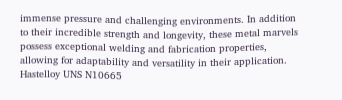immense pressure and challenging environments. In addition to their incredible strength and longevity, these metal marvels possess exceptional welding and fabrication properties, allowing for adaptability and versatility in their application. Hastelloy UNS N10665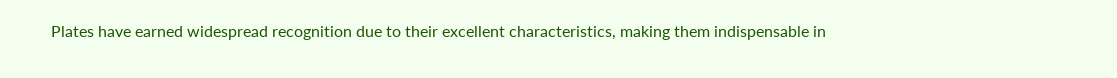Plates have earned widespread recognition due to their excellent characteristics, making them indispensable in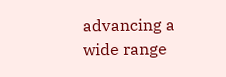advancing a wide range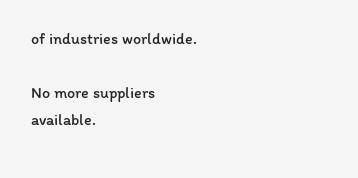of industries worldwide.

No more suppliers available.